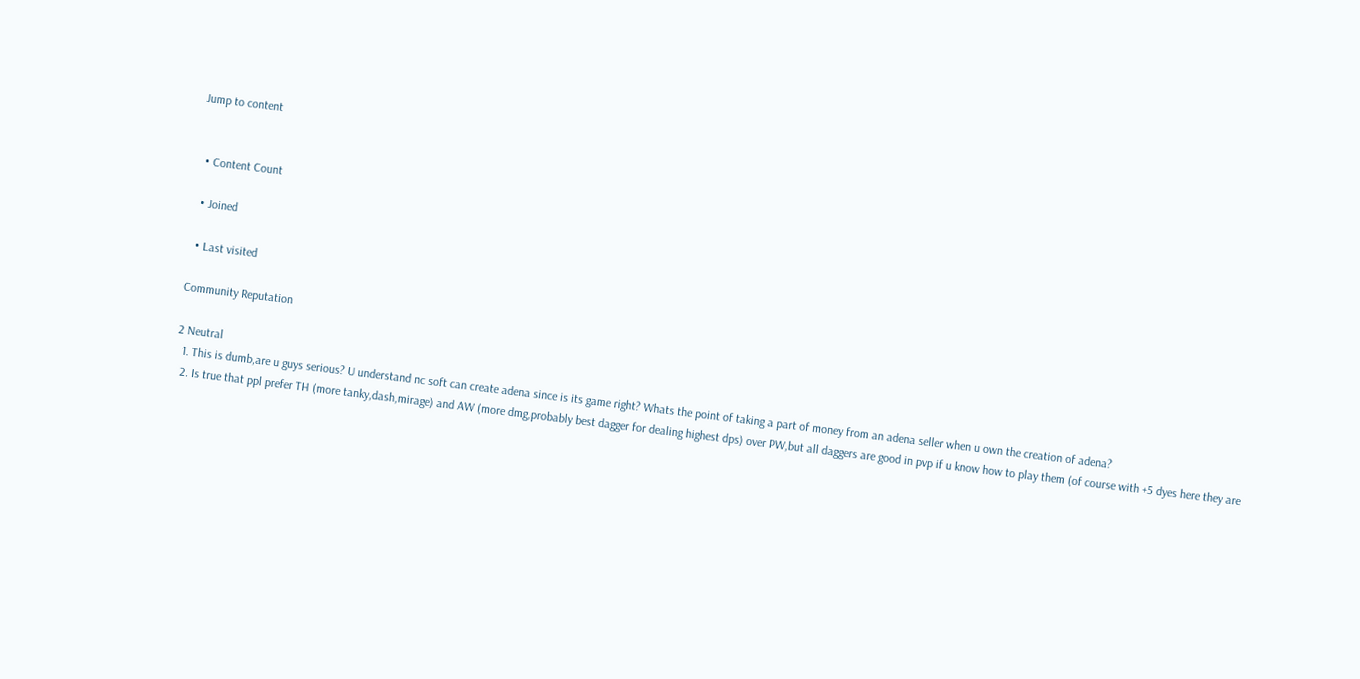Jump to content


  • Content Count

  • Joined

  • Last visited

Community Reputation

2 Neutral
  1. This is dumb,are u guys serious? U understand nc soft can create adena since is its game right? Whats the point of taking a part of money from an adena seller when u own the creation of adena?
  2. Is true that ppl prefer TH (more tanky,dash,mirage) and AW (more dmg,probably best dagger for dealing highest dps) over PW,but all daggers are good in pvp if u know how to play them (of course with +5 dyes here they are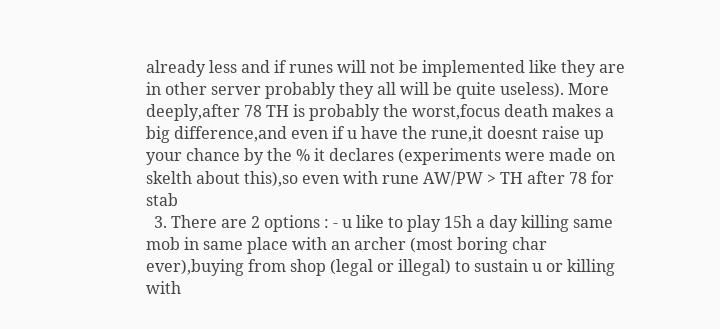already less and if runes will not be implemented like they are in other server probably they all will be quite useless). More deeply,after 78 TH is probably the worst,focus death makes a big difference,and even if u have the rune,it doesnt raise up your chance by the % it declares (experiments were made on skelth about this),so even with rune AW/PW > TH after 78 for stab
  3. There are 2 options : - u like to play 15h a day killing same mob in same place with an archer (most boring char ever),buying from shop (legal or illegal) to sustain u or killing with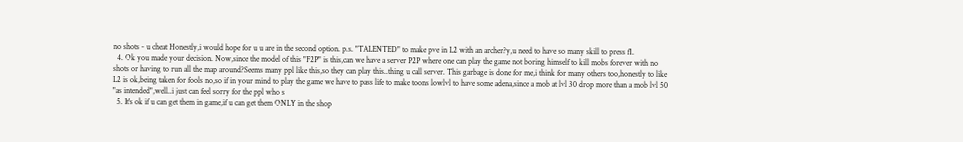no shots - u cheat Honestly,i would hope for u u are in the second option. p.s. "TALENTED" to make pve in L2 with an archer?y,u need to have so many skill to press f1.
  4. Ok you made your decision. Now,since the model of this "F2P" is this,can we have a server P2P where one can play the game not boring himself to kill mobs forever with no shots or having to run all the map around?Seems many ppl like this,so they can play this..thing u call server. This garbage is done for me,i think for many others too,honestly to like L2 is ok,being taken for fools no,so if in your mind to play the game we have to pass life to make toons lowlvl to have some adena,since a mob at lvl 30 drop more than a mob lvl 50 "as intended",well..i just can feel sorry for the ppl who s
  5. It's ok if u can get them in game,if u can get them ONLY in the shop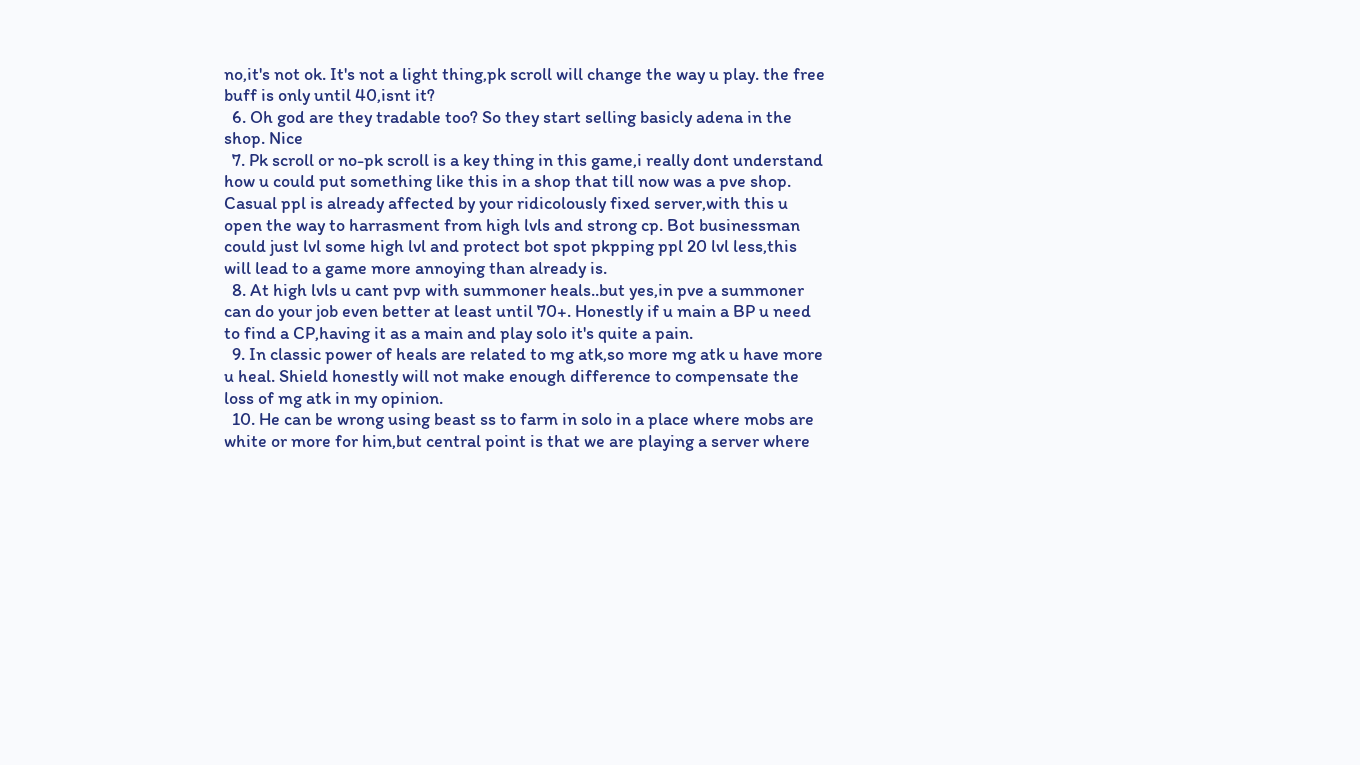no,it's not ok. It's not a light thing,pk scroll will change the way u play. the free buff is only until 40,isnt it?
  6. Oh god are they tradable too? So they start selling basicly adena in the shop. Nice
  7. Pk scroll or no-pk scroll is a key thing in this game,i really dont understand how u could put something like this in a shop that till now was a pve shop. Casual ppl is already affected by your ridicolously fixed server,with this u open the way to harrasment from high lvls and strong cp. Bot businessman could just lvl some high lvl and protect bot spot pkpping ppl 20 lvl less,this will lead to a game more annoying than already is.
  8. At high lvls u cant pvp with summoner heals..but yes,in pve a summoner can do your job even better at least until 70+. Honestly if u main a BP u need to find a CP,having it as a main and play solo it's quite a pain.
  9. In classic power of heals are related to mg atk,so more mg atk u have more u heal. Shield honestly will not make enough difference to compensate the loss of mg atk in my opinion.
  10. He can be wrong using beast ss to farm in solo in a place where mobs are white or more for him,but central point is that we are playing a server where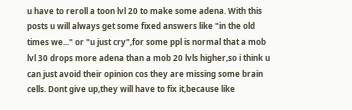u have to reroll a toon lvl 20 to make some adena. With this posts u will always get some fixed answers like "in the old times we..." or "u just cry",for some ppl is normal that a mob lvl 30 drops more adena than a mob 20 lvls higher,so i think u can just avoid their opinion cos they are missing some brain cells. Dont give up,they will have to fix it,because like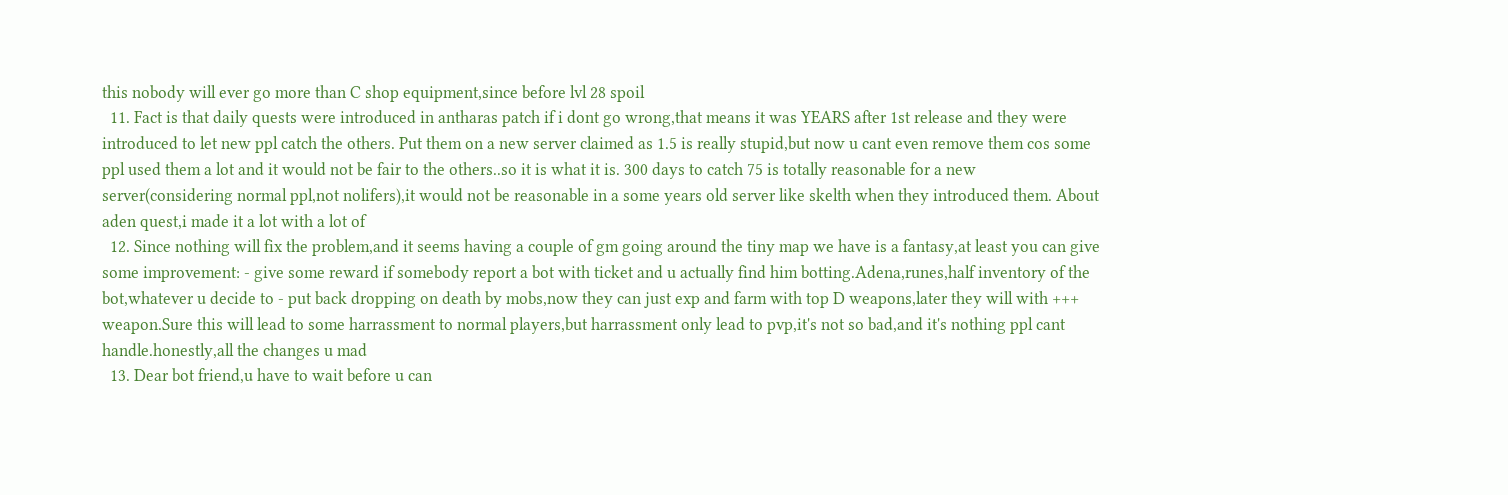this nobody will ever go more than C shop equipment,since before lvl 28 spoil
  11. Fact is that daily quests were introduced in antharas patch if i dont go wrong,that means it was YEARS after 1st release and they were introduced to let new ppl catch the others. Put them on a new server claimed as 1.5 is really stupid,but now u cant even remove them cos some ppl used them a lot and it would not be fair to the others..so it is what it is. 300 days to catch 75 is totally reasonable for a new server(considering normal ppl,not nolifers),it would not be reasonable in a some years old server like skelth when they introduced them. About aden quest,i made it a lot with a lot of
  12. Since nothing will fix the problem,and it seems having a couple of gm going around the tiny map we have is a fantasy,at least you can give some improvement: - give some reward if somebody report a bot with ticket and u actually find him botting.Adena,runes,half inventory of the bot,whatever u decide to - put back dropping on death by mobs,now they can just exp and farm with top D weapons,later they will with +++ weapon.Sure this will lead to some harrassment to normal players,but harrassment only lead to pvp,it's not so bad,and it's nothing ppl cant handle.honestly,all the changes u mad
  13. Dear bot friend,u have to wait before u can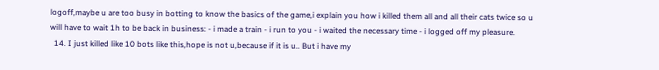logoff,maybe u are too busy in botting to know the basics of the game,i explain you how i killed them all and all their cats twice so u will have to wait 1h to be back in business: - i made a train - i run to you - i waited the necessary time - i logged off my pleasure.
  14. I just killed like 10 bots like this,hope is not u,because if it is u.. But i have my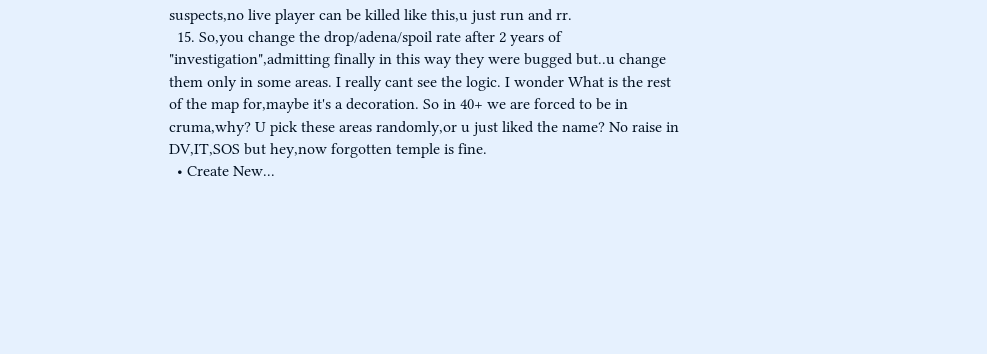suspects,no live player can be killed like this,u just run and rr.
  15. So,you change the drop/adena/spoil rate after 2 years of "investigation",admitting finally in this way they were bugged but..u change them only in some areas. I really cant see the logic. I wonder What is the rest of the map for,maybe it's a decoration. So in 40+ we are forced to be in cruma,why? U pick these areas randomly,or u just liked the name? No raise in DV,IT,SOS but hey,now forgotten temple is fine.
  • Create New...